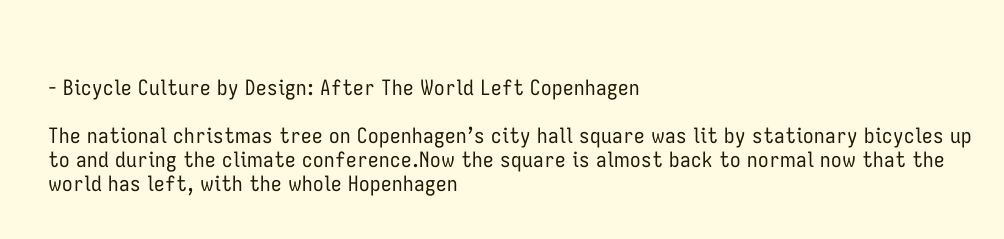- Bicycle Culture by Design: After The World Left Copenhagen

The national christmas tree on Copenhagen’s city hall square was lit by stationary bicycles up to and during the climate conference.Now the square is almost back to normal now that the world has left, with the whole Hopenhagen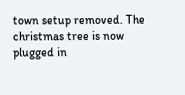town setup removed. The christmas tree is now plugged in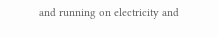and running on electricity and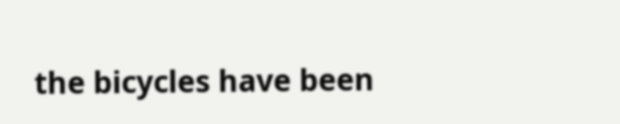the bicycles have been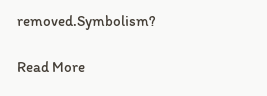removed.Symbolism?

Read More